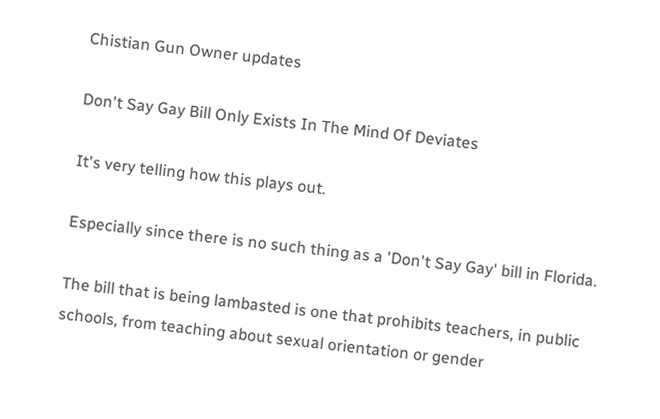Chistian Gun Owner updates

Don't Say Gay Bill Only Exists In The Mind Of Deviates

It's very telling how this plays out.

Especially since there is no such thing as a 'Don't Say Gay' bill in Florida.

The bill that is being lambasted is one that prohibits teachers, in public schools, from teaching about sexual orientation or gender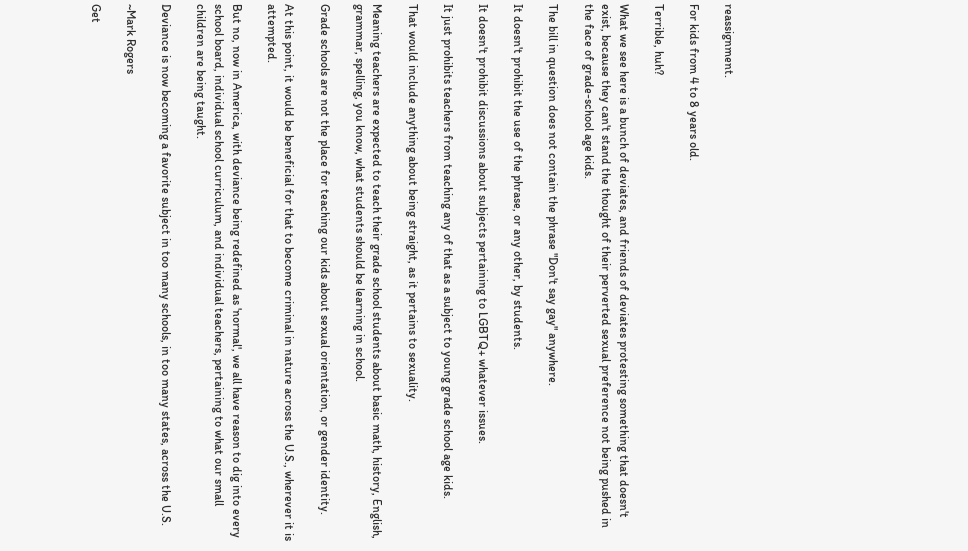reassignment.

For kids from 4 to 8 years old.

Terrible, huh?

What we see here is a bunch of deviates, and friends of deviates protesting something that doesn't exist, because they can't stand the thought of their perverted sexual preference not being pushed in the face of grade-school age kids.

The bill in question does not contain the phrase "Don't say gay" anywhere.

It doesn't prohibit the use of the phrase, or any other, by students.

It doesn't prohibit discussions about subjects pertaining to LGBTQ+ whatever issues.

It just prohibits teachers from teaching any of that as a subject to young grade school age kids.

That would include anything about being straight, as it pertains to sexuality.

Meaning teachers are expected to teach their grade school students about basic math, history, English, grammar, spelling, you know, what students should be learning in school.

Grade schools are not the place for teaching our kids about sexual orientation, or gender identity.

At this point, it would be beneficial for that to become criminal in nature across the U.S., wherever it is attempted.

But no, now in America, with deviance being redefined as 'normal', we all have reason to dig into every school board, individual school curriculum, and individual teachers, pertaining to what our small children are being taught.

Deviance is now becoming a favorite subject in too many schools, in too many states, across the U.S.

~Mark Rogers

Get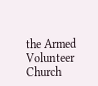the Armed Volunteer Church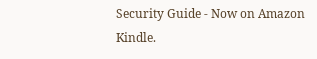Security Guide - Now on Amazon Kindle.